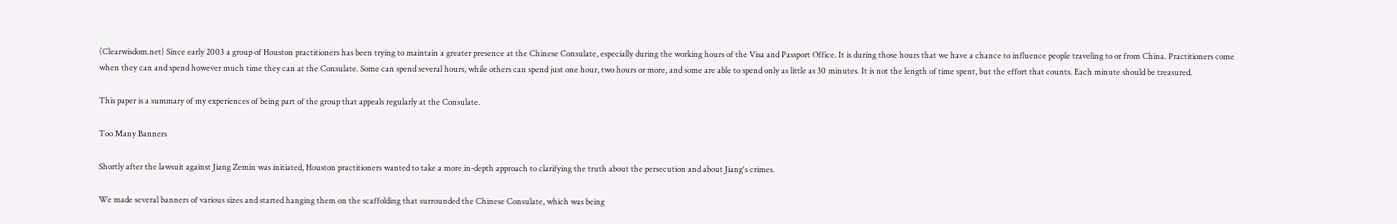(Clearwisdom.net) Since early 2003 a group of Houston practitioners has been trying to maintain a greater presence at the Chinese Consulate, especially during the working hours of the Visa and Passport Office. It is during those hours that we have a chance to influence people traveling to or from China. Practitioners come when they can and spend however much time they can at the Consulate. Some can spend several hours, while others can spend just one hour, two hours or more, and some are able to spend only as little as 30 minutes. It is not the length of time spent, but the effort that counts. Each minute should be treasured.

This paper is a summary of my experiences of being part of the group that appeals regularly at the Consulate.

Too Many Banners

Shortly after the lawsuit against Jiang Zemin was initiated, Houston practitioners wanted to take a more in-depth approach to clarifying the truth about the persecution and about Jiang's crimes.

We made several banners of various sizes and started hanging them on the scaffolding that surrounded the Chinese Consulate, which was being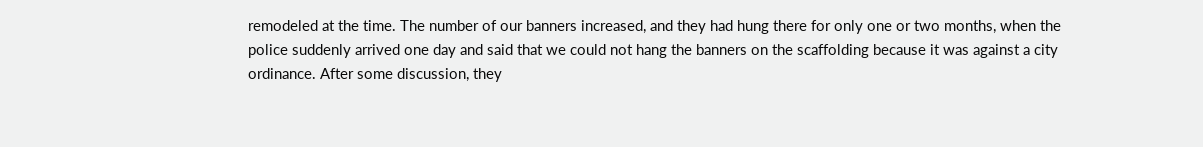remodeled at the time. The number of our banners increased, and they had hung there for only one or two months, when the police suddenly arrived one day and said that we could not hang the banners on the scaffolding because it was against a city ordinance. After some discussion, they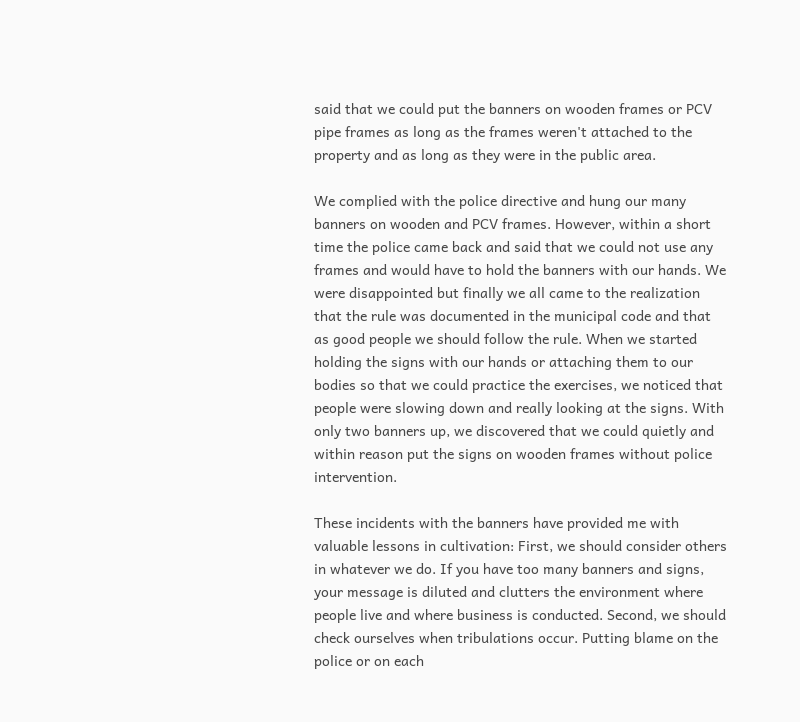said that we could put the banners on wooden frames or PCV pipe frames as long as the frames weren't attached to the property and as long as they were in the public area.

We complied with the police directive and hung our many banners on wooden and PCV frames. However, within a short time the police came back and said that we could not use any frames and would have to hold the banners with our hands. We were disappointed but finally we all came to the realization that the rule was documented in the municipal code and that as good people we should follow the rule. When we started holding the signs with our hands or attaching them to our bodies so that we could practice the exercises, we noticed that people were slowing down and really looking at the signs. With only two banners up, we discovered that we could quietly and within reason put the signs on wooden frames without police intervention.

These incidents with the banners have provided me with valuable lessons in cultivation: First, we should consider others in whatever we do. If you have too many banners and signs, your message is diluted and clutters the environment where people live and where business is conducted. Second, we should check ourselves when tribulations occur. Putting blame on the police or on each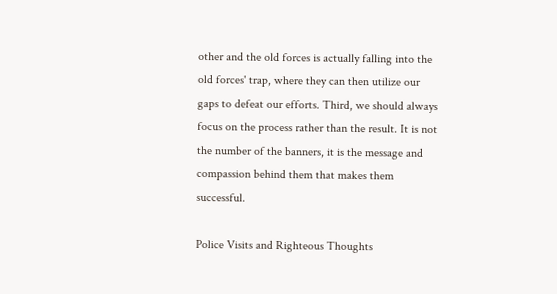other and the old forces is actually falling into the old forces' trap, where they can then utilize our gaps to defeat our efforts. Third, we should always focus on the process rather than the result. It is not the number of the banners, it is the message and compassion behind them that makes them successful.

Police Visits and Righteous Thoughts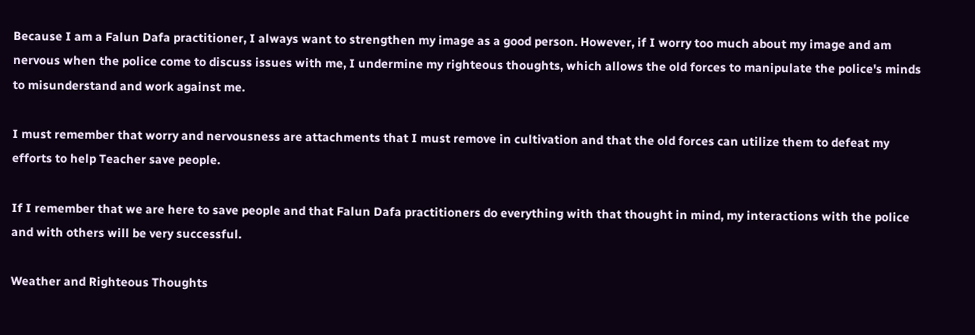Because I am a Falun Dafa practitioner, I always want to strengthen my image as a good person. However, if I worry too much about my image and am nervous when the police come to discuss issues with me, I undermine my righteous thoughts, which allows the old forces to manipulate the police's minds to misunderstand and work against me.

I must remember that worry and nervousness are attachments that I must remove in cultivation and that the old forces can utilize them to defeat my efforts to help Teacher save people.

If I remember that we are here to save people and that Falun Dafa practitioners do everything with that thought in mind, my interactions with the police and with others will be very successful.

Weather and Righteous Thoughts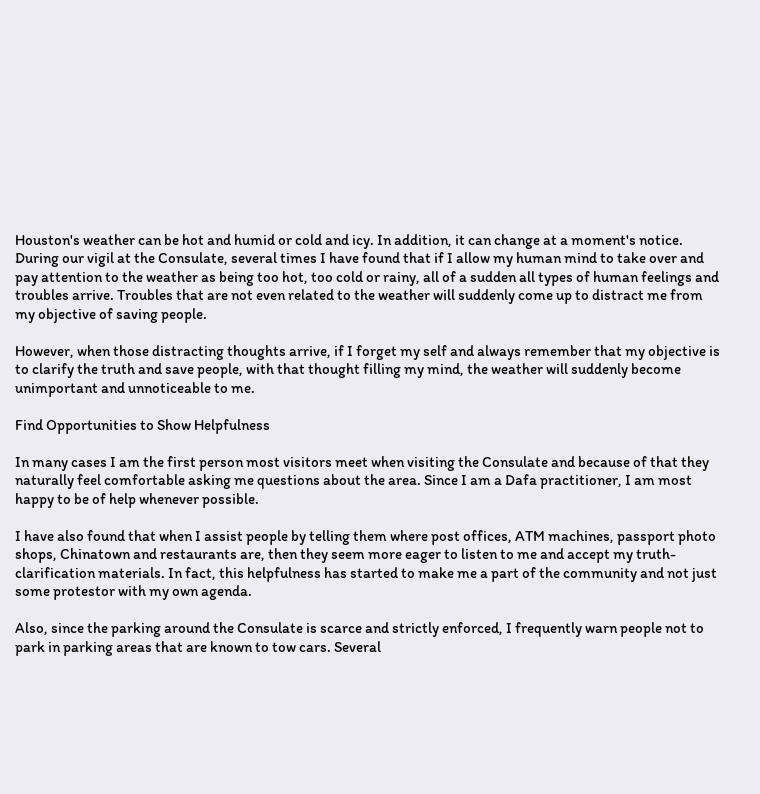Houston's weather can be hot and humid or cold and icy. In addition, it can change at a moment's notice. During our vigil at the Consulate, several times I have found that if I allow my human mind to take over and pay attention to the weather as being too hot, too cold or rainy, all of a sudden all types of human feelings and troubles arrive. Troubles that are not even related to the weather will suddenly come up to distract me from my objective of saving people.

However, when those distracting thoughts arrive, if I forget my self and always remember that my objective is to clarify the truth and save people, with that thought filling my mind, the weather will suddenly become unimportant and unnoticeable to me.

Find Opportunities to Show Helpfulness

In many cases I am the first person most visitors meet when visiting the Consulate and because of that they naturally feel comfortable asking me questions about the area. Since I am a Dafa practitioner, I am most happy to be of help whenever possible.

I have also found that when I assist people by telling them where post offices, ATM machines, passport photo shops, Chinatown and restaurants are, then they seem more eager to listen to me and accept my truth-clarification materials. In fact, this helpfulness has started to make me a part of the community and not just some protestor with my own agenda.

Also, since the parking around the Consulate is scarce and strictly enforced, I frequently warn people not to park in parking areas that are known to tow cars. Several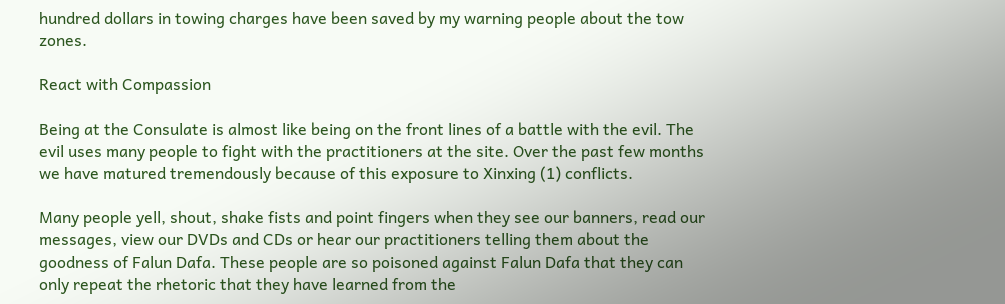hundred dollars in towing charges have been saved by my warning people about the tow zones.

React with Compassion

Being at the Consulate is almost like being on the front lines of a battle with the evil. The evil uses many people to fight with the practitioners at the site. Over the past few months we have matured tremendously because of this exposure to Xinxing (1) conflicts.

Many people yell, shout, shake fists and point fingers when they see our banners, read our messages, view our DVDs and CDs or hear our practitioners telling them about the goodness of Falun Dafa. These people are so poisoned against Falun Dafa that they can only repeat the rhetoric that they have learned from the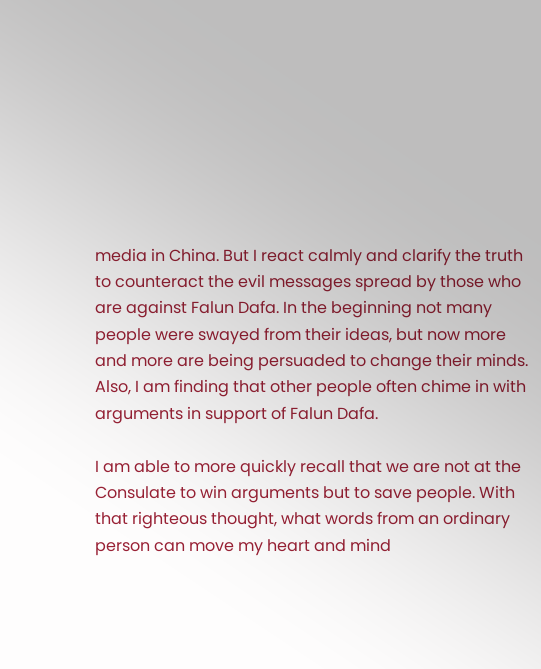media in China. But I react calmly and clarify the truth to counteract the evil messages spread by those who are against Falun Dafa. In the beginning not many people were swayed from their ideas, but now more and more are being persuaded to change their minds. Also, I am finding that other people often chime in with arguments in support of Falun Dafa.

I am able to more quickly recall that we are not at the Consulate to win arguments but to save people. With that righteous thought, what words from an ordinary person can move my heart and mind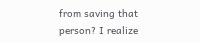from saving that person? I realize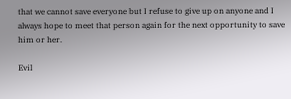that we cannot save everyone but I refuse to give up on anyone and I always hope to meet that person again for the next opportunity to save him or her.

Evil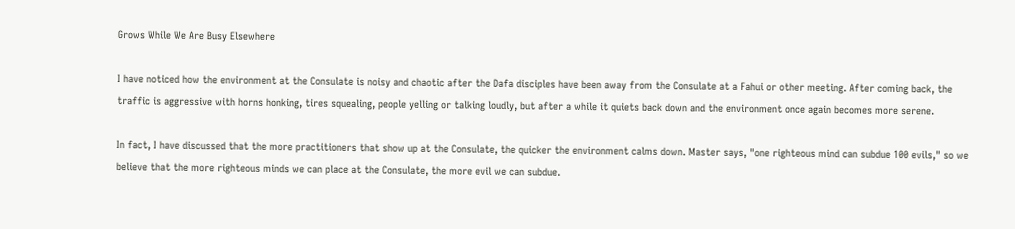Grows While We Are Busy Elsewhere

I have noticed how the environment at the Consulate is noisy and chaotic after the Dafa disciples have been away from the Consulate at a Fahui or other meeting. After coming back, the traffic is aggressive with horns honking, tires squealing, people yelling or talking loudly, but after a while it quiets back down and the environment once again becomes more serene.

In fact, I have discussed that the more practitioners that show up at the Consulate, the quicker the environment calms down. Master says, "one righteous mind can subdue 100 evils," so we believe that the more righteous minds we can place at the Consulate, the more evil we can subdue.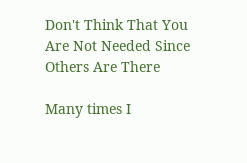Don't Think That You Are Not Needed Since Others Are There

Many times I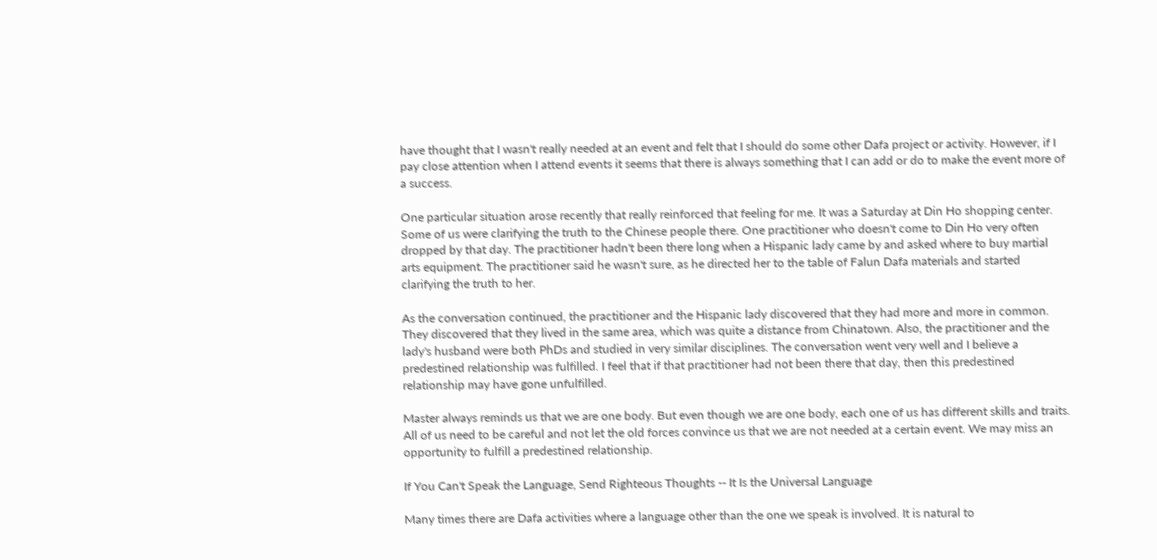have thought that I wasn't really needed at an event and felt that I should do some other Dafa project or activity. However, if I pay close attention when I attend events it seems that there is always something that I can add or do to make the event more of a success.

One particular situation arose recently that really reinforced that feeling for me. It was a Saturday at Din Ho shopping center. Some of us were clarifying the truth to the Chinese people there. One practitioner who doesn't come to Din Ho very often dropped by that day. The practitioner hadn't been there long when a Hispanic lady came by and asked where to buy martial arts equipment. The practitioner said he wasn't sure, as he directed her to the table of Falun Dafa materials and started clarifying the truth to her.

As the conversation continued, the practitioner and the Hispanic lady discovered that they had more and more in common. They discovered that they lived in the same area, which was quite a distance from Chinatown. Also, the practitioner and the lady's husband were both PhDs and studied in very similar disciplines. The conversation went very well and I believe a predestined relationship was fulfilled. I feel that if that practitioner had not been there that day, then this predestined relationship may have gone unfulfilled.

Master always reminds us that we are one body. But even though we are one body, each one of us has different skills and traits. All of us need to be careful and not let the old forces convince us that we are not needed at a certain event. We may miss an opportunity to fulfill a predestined relationship.

If You Can't Speak the Language, Send Righteous Thoughts -- It Is the Universal Language

Many times there are Dafa activities where a language other than the one we speak is involved. It is natural to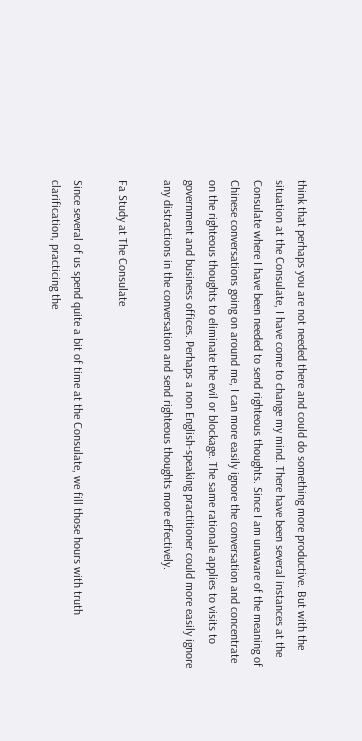think that perhaps you are not needed there and could do something more productive. But with the situation at the Consulate, I have come to change my mind. There have been several instances at the Consulate where I have been needed to send righteous thoughts. Since I am unaware of the meaning of Chinese conversations going on around me, I can more easily ignore the conversation and concentrate on the righteous thoughts to eliminate the evil or blockage. The same rationale applies to visits to government and business offices. Perhaps a non English-speaking practitioner could more easily ignore any distractions in the conversation and send righteous thoughts more effectively.

Fa Study at The Consulate

Since several of us spend quite a bit of time at the Consulate, we fill those hours with truth clarification, practicing the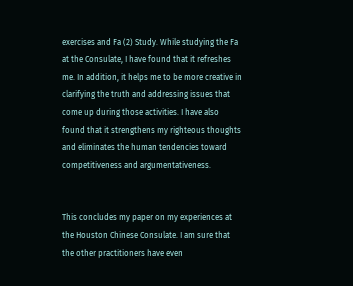exercises and Fa (2) Study. While studying the Fa at the Consulate, I have found that it refreshes me. In addition, it helps me to be more creative in clarifying the truth and addressing issues that come up during those activities. I have also found that it strengthens my righteous thoughts and eliminates the human tendencies toward competitiveness and argumentativeness.


This concludes my paper on my experiences at the Houston Chinese Consulate. I am sure that the other practitioners have even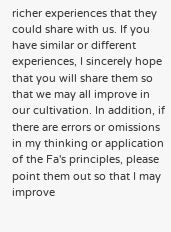richer experiences that they could share with us. If you have similar or different experiences, I sincerely hope that you will share them so that we may all improve in our cultivation. In addition, if there are errors or omissions in my thinking or application of the Fa's principles, please point them out so that I may improve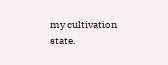my cultivation state.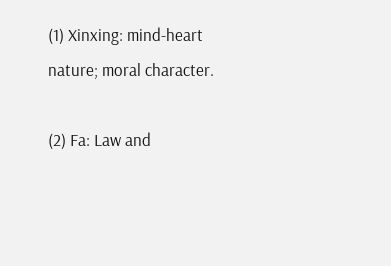(1) Xinxing: mind-heart nature; moral character.

(2) Fa: Law and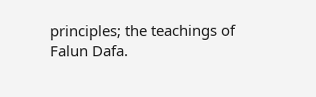principles; the teachings of Falun Dafa.